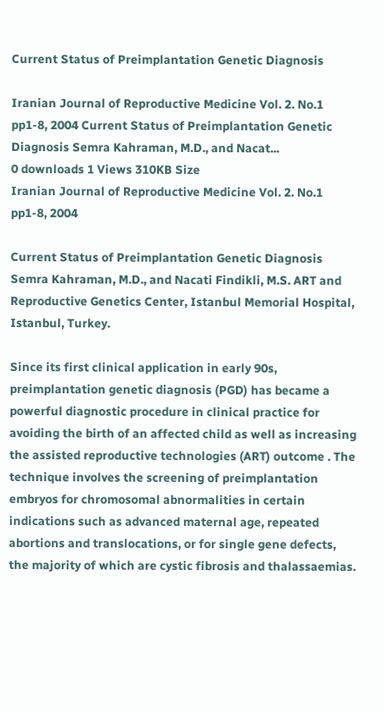Current Status of Preimplantation Genetic Diagnosis

Iranian Journal of Reproductive Medicine Vol. 2. No.1 pp1-8, 2004 Current Status of Preimplantation Genetic Diagnosis Semra Kahraman, M.D., and Nacat...
0 downloads 1 Views 310KB Size
Iranian Journal of Reproductive Medicine Vol. 2. No.1 pp1-8, 2004

Current Status of Preimplantation Genetic Diagnosis Semra Kahraman, M.D., and Nacati Findikli, M.S. ART and Reproductive Genetics Center, Istanbul Memorial Hospital, Istanbul, Turkey.

Since its first clinical application in early 90s, preimplantation genetic diagnosis (PGD) has became a powerful diagnostic procedure in clinical practice for avoiding the birth of an affected child as well as increasing the assisted reproductive technologies (ART) outcome . The technique involves the screening of preimplantation embryos for chromosomal abnormalities in certain indications such as advanced maternal age, repeated abortions and translocations, or for single gene defects, the majority of which are cystic fibrosis and thalassaemias.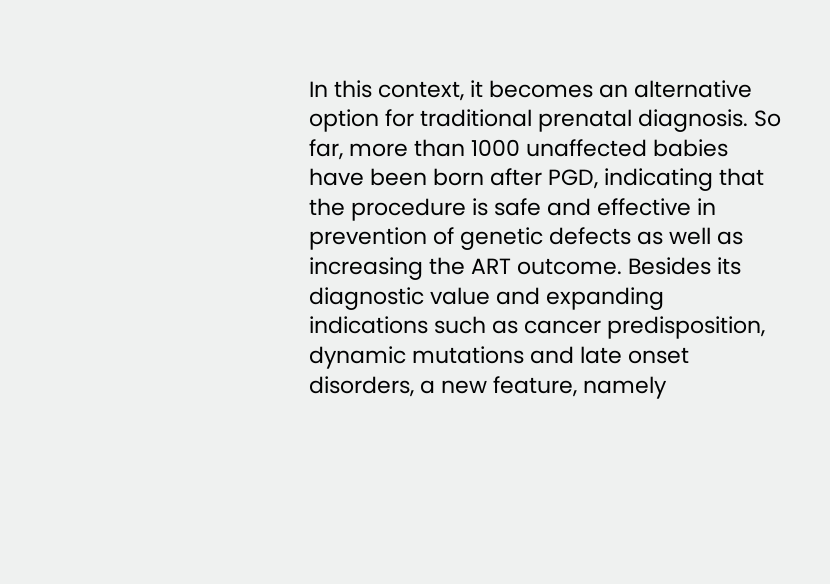In this context, it becomes an alternative option for traditional prenatal diagnosis. So far, more than 1000 unaffected babies have been born after PGD, indicating that the procedure is safe and effective in prevention of genetic defects as well as increasing the ART outcome. Besides its diagnostic value and expanding indications such as cancer predisposition, dynamic mutations and late onset disorders, a new feature, namely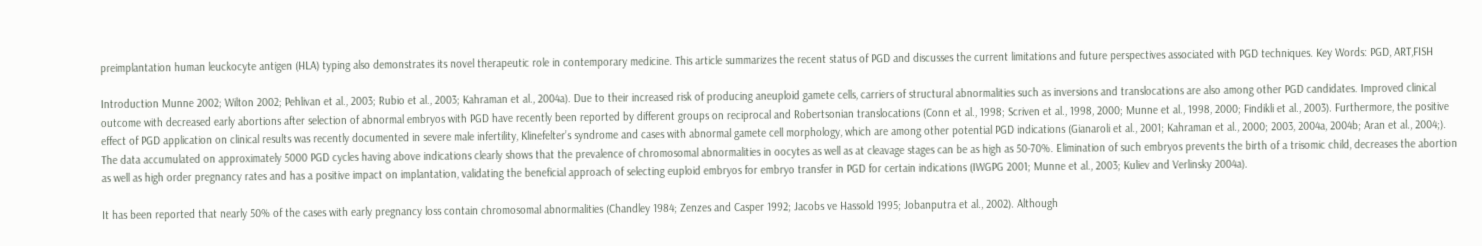preimplantation human leuckocyte antigen (HLA) typing also demonstrates its novel therapeutic role in contemporary medicine. This article summarizes the recent status of PGD and discusses the current limitations and future perspectives associated with PGD techniques. Key Words: PGD, ART,FISH

Introduction Munne 2002; Wilton 2002; Pehlivan et al., 2003; Rubio et al., 2003; Kahraman et al., 2004a). Due to their increased risk of producing aneuploid gamete cells, carriers of structural abnormalities such as inversions and translocations are also among other PGD candidates. Improved clinical outcome with decreased early abortions after selection of abnormal embryos with PGD have recently been reported by different groups on reciprocal and Robertsonian translocations (Conn et al., 1998; Scriven et al., 1998, 2000; Munne et al., 1998, 2000; Findikli et al., 2003). Furthermore, the positive effect of PGD application on clinical results was recently documented in severe male infertility, Klinefelter’s syndrome and cases with abnormal gamete cell morphology, which are among other potential PGD indications (Gianaroli et al., 2001; Kahraman et al., 2000; 2003, 2004a, 2004b; Aran et al., 2004;). The data accumulated on approximately 5000 PGD cycles having above indications clearly shows that the prevalence of chromosomal abnormalities in oocytes as well as at cleavage stages can be as high as 50-70%. Elimination of such embryos prevents the birth of a trisomic child, decreases the abortion as well as high order pregnancy rates and has a positive impact on implantation, validating the beneficial approach of selecting euploid embryos for embryo transfer in PGD for certain indications (IWGPG 2001; Munne et al., 2003; Kuliev and Verlinsky 2004a).

It has been reported that nearly 50% of the cases with early pregnancy loss contain chromosomal abnormalities (Chandley 1984; Zenzes and Casper 1992; Jacobs ve Hassold 1995; Jobanputra et al., 2002). Although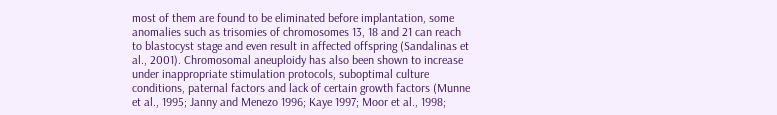most of them are found to be eliminated before implantation, some anomalies such as trisomies of chromosomes 13, 18 and 21 can reach to blastocyst stage and even result in affected offspring (Sandalinas et al., 2001). Chromosomal aneuploidy has also been shown to increase under inappropriate stimulation protocols, suboptimal culture conditions, paternal factors and lack of certain growth factors (Munne et al., 1995; Janny and Menezo 1996; Kaye 1997; Moor et al., 1998;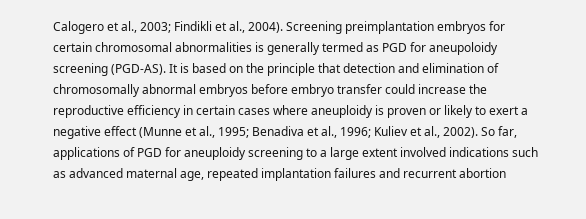Calogero et al., 2003; Findikli et al., 2004). Screening preimplantation embryos for certain chromosomal abnormalities is generally termed as PGD for aneupoloidy screening (PGD-AS). It is based on the principle that detection and elimination of chromosomally abnormal embryos before embryo transfer could increase the reproductive efficiency in certain cases where aneuploidy is proven or likely to exert a negative effect (Munne et al., 1995; Benadiva et al., 1996; Kuliev et al., 2002). So far, applications of PGD for aneuploidy screening to a large extent involved indications such as advanced maternal age, repeated implantation failures and recurrent abortion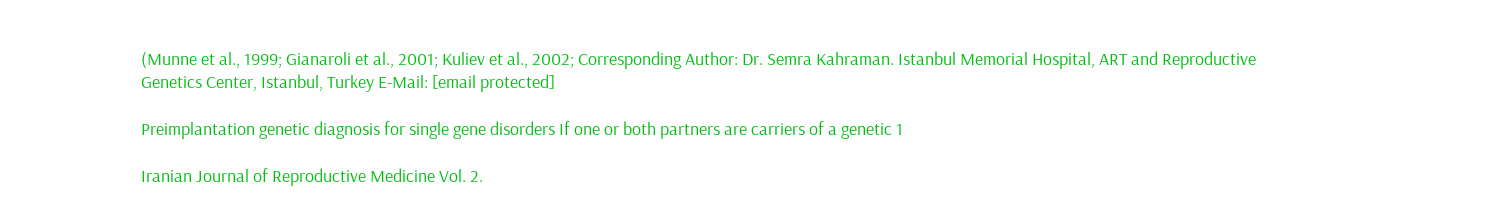(Munne et al., 1999; Gianaroli et al., 2001; Kuliev et al., 2002; Corresponding Author: Dr. Semra Kahraman. Istanbul Memorial Hospital, ART and Reproductive Genetics Center, Istanbul, Turkey E-Mail: [email protected]

Preimplantation genetic diagnosis for single gene disorders If one or both partners are carriers of a genetic 1

Iranian Journal of Reproductive Medicine Vol. 2.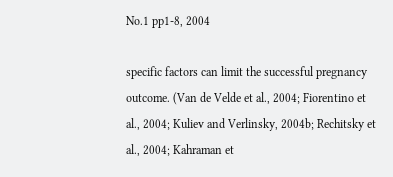No.1 pp1-8, 2004

specific factors can limit the successful pregnancy outcome. (Van de Velde et al., 2004; Fiorentino et al., 2004; Kuliev and Verlinsky, 2004b; Rechitsky et al., 2004; Kahraman et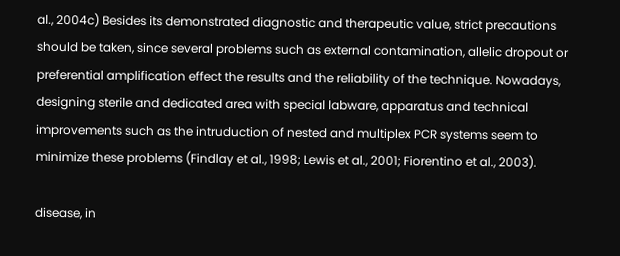al., 2004c) Besides its demonstrated diagnostic and therapeutic value, strict precautions should be taken, since several problems such as external contamination, allelic dropout or preferential amplification effect the results and the reliability of the technique. Nowadays, designing sterile and dedicated area with special labware, apparatus and technical improvements such as the intruduction of nested and multiplex PCR systems seem to minimize these problems (Findlay et al., 1998; Lewis et al., 2001; Fiorentino et al., 2003).

disease, in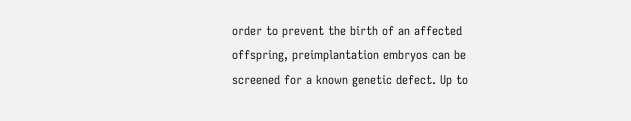order to prevent the birth of an affected offspring, preimplantation embryos can be screened for a known genetic defect. Up to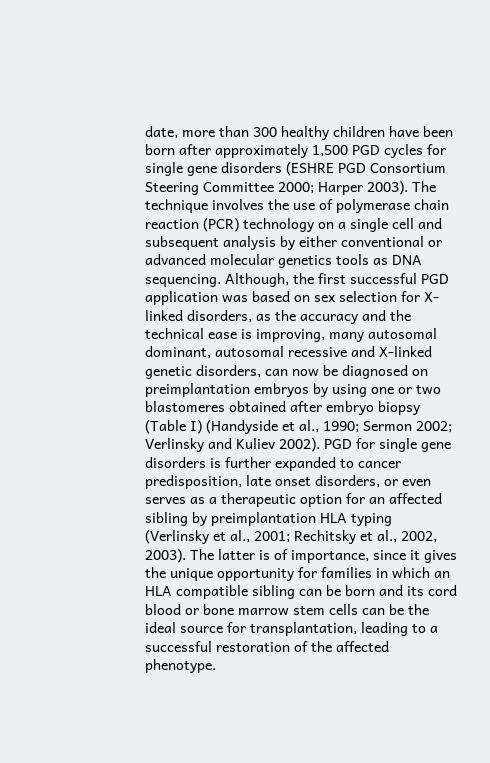date, more than 300 healthy children have been born after approximately 1,500 PGD cycles for single gene disorders (ESHRE PGD Consortium Steering Committee 2000; Harper 2003). The technique involves the use of polymerase chain reaction (PCR) technology on a single cell and subsequent analysis by either conventional or advanced molecular genetics tools as DNA sequencing. Although, the first successful PGD application was based on sex selection for X-linked disorders, as the accuracy and the technical ease is improving, many autosomal dominant, autosomal recessive and X-linked genetic disorders, can now be diagnosed on preimplantation embryos by using one or two blastomeres obtained after embryo biopsy (Table I) (Handyside et al., 1990; Sermon 2002; Verlinsky and Kuliev 2002). PGD for single gene disorders is further expanded to cancer predisposition, late onset disorders, or even serves as a therapeutic option for an affected sibling by preimplantation HLA typing (Verlinsky et al., 2001; Rechitsky et al., 2002, 2003). The latter is of importance, since it gives the unique opportunity for families in which an HLA compatible sibling can be born and its cord blood or bone marrow stem cells can be the ideal source for transplantation, leading to a successful restoration of the affected phenotype.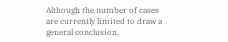Although the number of cases are currently limited to draw a general conclusion,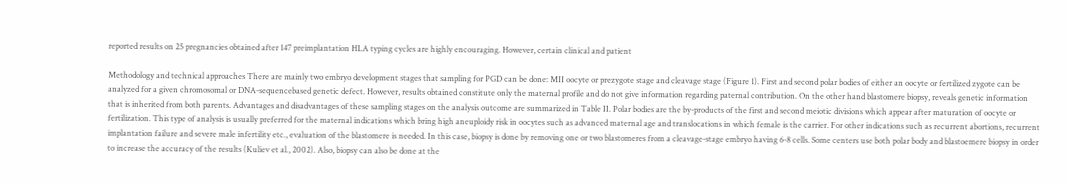reported results on 25 pregnancies obtained after 147 preimplantation HLA typing cycles are highly encouraging. However, certain clinical and patient

Methodology and technical approaches There are mainly two embryo development stages that sampling for PGD can be done: MII oocyte or prezygote stage and cleavage stage (Figure 1). First and second polar bodies of either an oocyte or fertilized zygote can be analyzed for a given chromosomal or DNA-sequencebased genetic defect. However, results obtained constitute only the maternal profile and do not give information regarding paternal contribution. On the other hand blastomere biopsy, reveals genetic information that is inherited from both parents. Advantages and disadvantages of these sampling stages on the analysis outcome are summarized in Table II. Polar bodies are the by-products of the first and second meiotic divisions which appear after maturation of oocyte or fertilization. This type of analysis is usually preferred for the maternal indications which bring high aneuploidy risk in oocytes such as advanced maternal age and translocations in which female is the carrier. For other indications such as recurrent abortions, recurrent implantation failure and severe male infertility etc., evaluation of the blastomere is needed. In this case, biopsy is done by removing one or two blastomeres from a cleavage-stage embryo having 6-8 cells. Some centers use both polar body and blastoemere biopsy in order to increase the accuracy of the results (Kuliev et al., 2002). Also, biopsy can also be done at the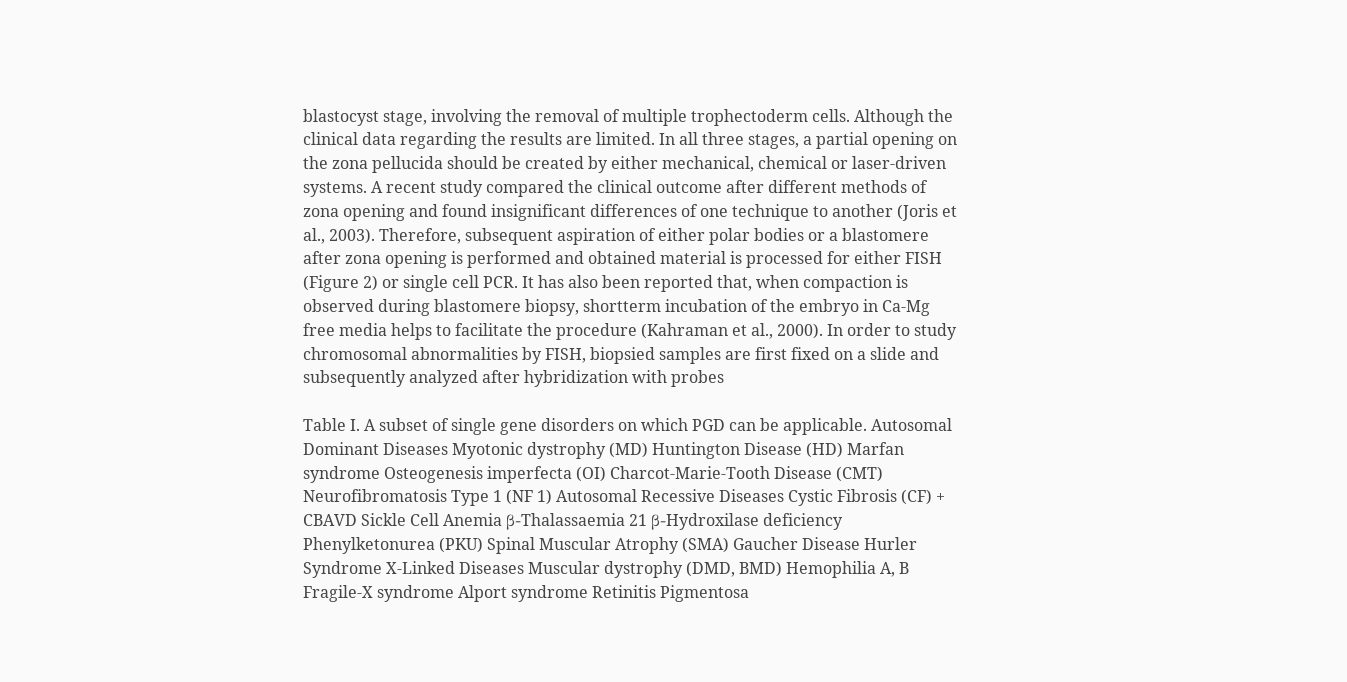blastocyst stage, involving the removal of multiple trophectoderm cells. Although the clinical data regarding the results are limited. In all three stages, a partial opening on the zona pellucida should be created by either mechanical, chemical or laser-driven systems. A recent study compared the clinical outcome after different methods of zona opening and found insignificant differences of one technique to another (Joris et al., 2003). Therefore, subsequent aspiration of either polar bodies or a blastomere after zona opening is performed and obtained material is processed for either FISH (Figure 2) or single cell PCR. It has also been reported that, when compaction is observed during blastomere biopsy, shortterm incubation of the embryo in Ca-Mg free media helps to facilitate the procedure (Kahraman et al., 2000). In order to study chromosomal abnormalities by FISH, biopsied samples are first fixed on a slide and subsequently analyzed after hybridization with probes

Table I. A subset of single gene disorders on which PGD can be applicable. Autosomal Dominant Diseases Myotonic dystrophy (MD) Huntington Disease (HD) Marfan syndrome Osteogenesis imperfecta (OI) Charcot-Marie-Tooth Disease (CMT) Neurofibromatosis Type 1 (NF 1) Autosomal Recessive Diseases Cystic Fibrosis (CF) + CBAVD Sickle Cell Anemia β-Thalassaemia 21 β-Hydroxilase deficiency Phenylketonurea (PKU) Spinal Muscular Atrophy (SMA) Gaucher Disease Hurler Syndrome X-Linked Diseases Muscular dystrophy (DMD, BMD) Hemophilia A, B Fragile-X syndrome Alport syndrome Retinitis Pigmentosa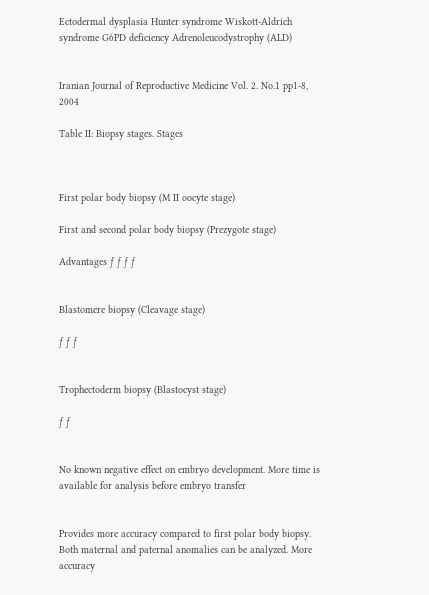Ectodermal dysplasia Hunter syndrome Wiskott-Aldrich syndrome G6PD deficiency Adrenoleucodystrophy (ALD)


Iranian Journal of Reproductive Medicine Vol. 2. No.1 pp1-8, 2004

Table II: Biopsy stages. Stages



First polar body biopsy (M II oocyte stage)

First and second polar body biopsy (Prezygote stage)

Advantages ƒ ƒ ƒ ƒ


Blastomere biopsy (Cleavage stage)

ƒ ƒ ƒ


Trophectoderm biopsy (Blastocyst stage)

ƒ ƒ


No known negative effect on embryo development. More time is available for analysis before embryo transfer


Provides more accuracy compared to first polar body biopsy. Both maternal and paternal anomalies can be analyzed. More accuracy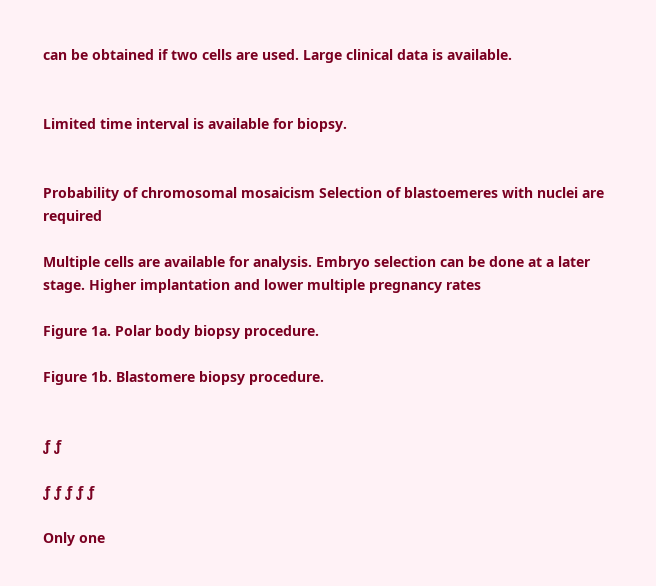can be obtained if two cells are used. Large clinical data is available.


Limited time interval is available for biopsy.


Probability of chromosomal mosaicism Selection of blastoemeres with nuclei are required

Multiple cells are available for analysis. Embryo selection can be done at a later stage. Higher implantation and lower multiple pregnancy rates

Figure 1a. Polar body biopsy procedure.

Figure 1b. Blastomere biopsy procedure.


ƒ ƒ

ƒ ƒ ƒ ƒ ƒ

Only one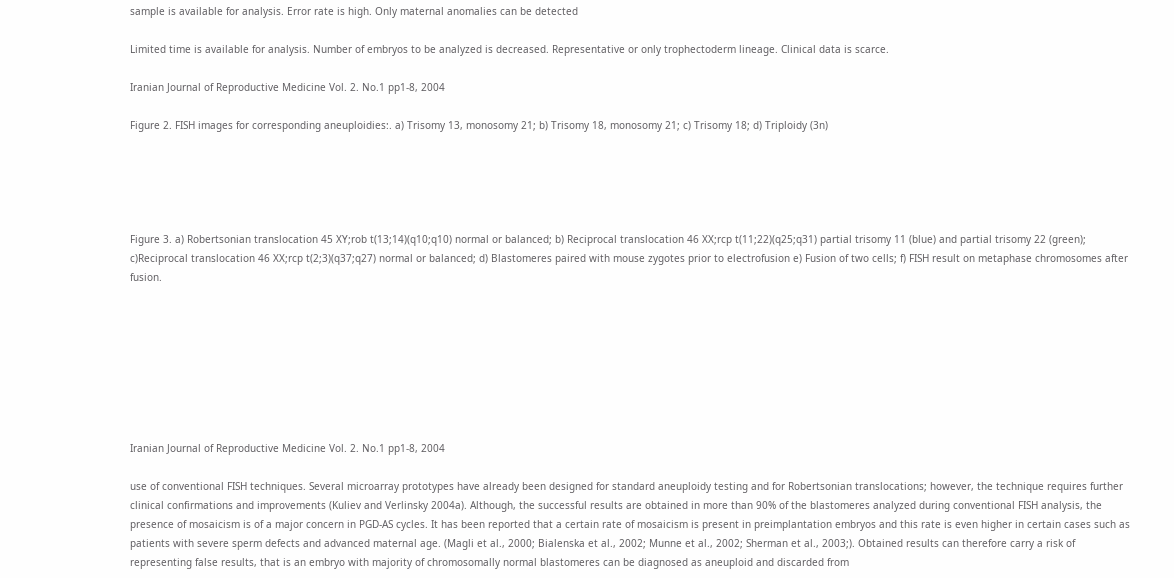sample is available for analysis. Error rate is high. Only maternal anomalies can be detected

Limited time is available for analysis. Number of embryos to be analyzed is decreased. Representative or only trophectoderm lineage. Clinical data is scarce.

Iranian Journal of Reproductive Medicine Vol. 2. No.1 pp1-8, 2004

Figure 2. FISH images for corresponding aneuploidies:. a) Trisomy 13, monosomy 21; b) Trisomy 18, monosomy 21; c) Trisomy 18; d) Triploidy (3n)





Figure 3. a) Robertsonian translocation 45 XY;rob t(13;14)(q10;q10) normal or balanced; b) Reciprocal translocation 46 XX;rcp t(11;22)(q25;q31) partial trisomy 11 (blue) and partial trisomy 22 (green); c)Reciprocal translocation 46 XX;rcp t(2;3)(q37;q27) normal or balanced; d) Blastomeres paired with mouse zygotes prior to electrofusion e) Fusion of two cells; f) FISH result on metaphase chromosomes after fusion.








Iranian Journal of Reproductive Medicine Vol. 2. No.1 pp1-8, 2004

use of conventional FISH techniques. Several microarray prototypes have already been designed for standard aneuploidy testing and for Robertsonian translocations; however, the technique requires further clinical confirmations and improvements (Kuliev and Verlinsky 2004a). Although, the successful results are obtained in more than 90% of the blastomeres analyzed during conventional FISH analysis, the presence of mosaicism is of a major concern in PGD-AS cycles. It has been reported that a certain rate of mosaicism is present in preimplantation embryos and this rate is even higher in certain cases such as patients with severe sperm defects and advanced maternal age. (Magli et al., 2000; Bialenska et al., 2002; Munne et al., 2002; Sherman et al., 2003;). Obtained results can therefore carry a risk of representing false results, that is an embryo with majority of chromosomally normal blastomeres can be diagnosed as aneuploid and discarded from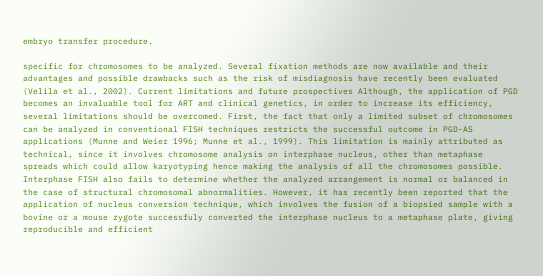embryo transfer procedure.

specific for chromosomes to be analyzed. Several fixation methods are now available and their advantages and possible drawbacks such as the risk of misdiagnosis have recently been evaluated (Velila et al., 2002). Current limitations and future prospectives Although, the application of PGD becomes an invaluable tool for ART and clinical genetics, in order to increase its efficiency, several limitations should be overcomed. First, the fact that only a limited subset of chromosomes can be analyzed in conventional FISH techniques restricts the successful outcome in PGD-AS applications (Munne and Weier 1996; Munne et al., 1999). This limitation is mainly attributed as technical, since it involves chromosome analysis on interphase nucleus, other than metaphase spreads which could allow karyotyping hence making the analysis of all the chromosomes possible. Interphase FISH also fails to determine whether the analyzed arrangement is normal or balanced in the case of structural chromosomal abnormalities. However, it has recently been reported that the application of nucleus conversion technique, which involves the fusion of a biopsied sample with a bovine or a mouse zygote successfuly converted the interphase nucleus to a metaphase plate, giving reproducible and efficient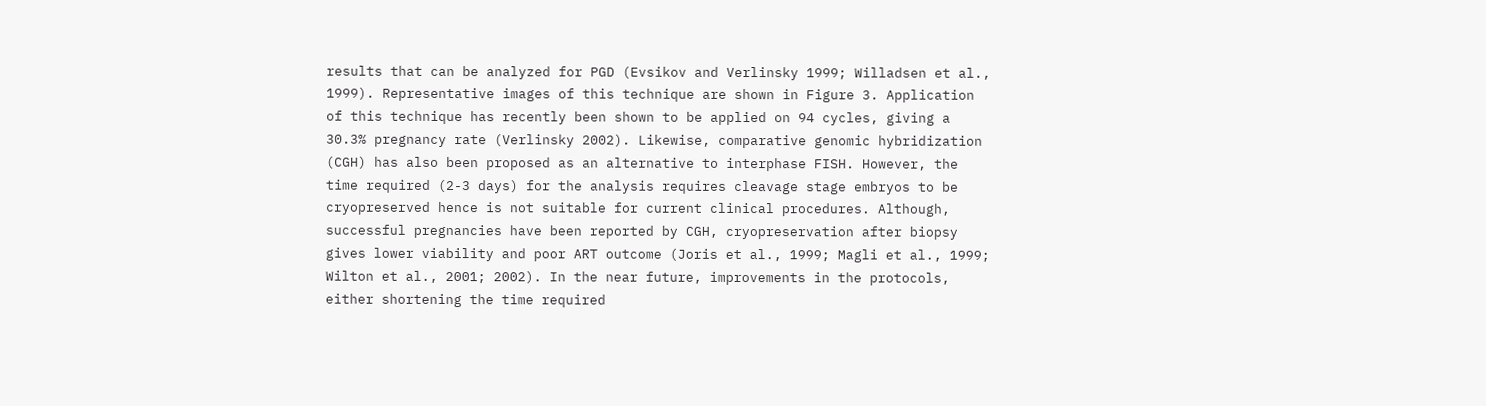results that can be analyzed for PGD (Evsikov and Verlinsky 1999; Willadsen et al., 1999). Representative images of this technique are shown in Figure 3. Application of this technique has recently been shown to be applied on 94 cycles, giving a 30.3% pregnancy rate (Verlinsky 2002). Likewise, comparative genomic hybridization (CGH) has also been proposed as an alternative to interphase FISH. However, the time required (2-3 days) for the analysis requires cleavage stage embryos to be cryopreserved hence is not suitable for current clinical procedures. Although, successful pregnancies have been reported by CGH, cryopreservation after biopsy gives lower viability and poor ART outcome (Joris et al., 1999; Magli et al., 1999; Wilton et al., 2001; 2002). In the near future, improvements in the protocols, either shortening the time required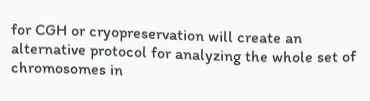for CGH or cryopreservation will create an alternative protocol for analyzing the whole set of chromosomes in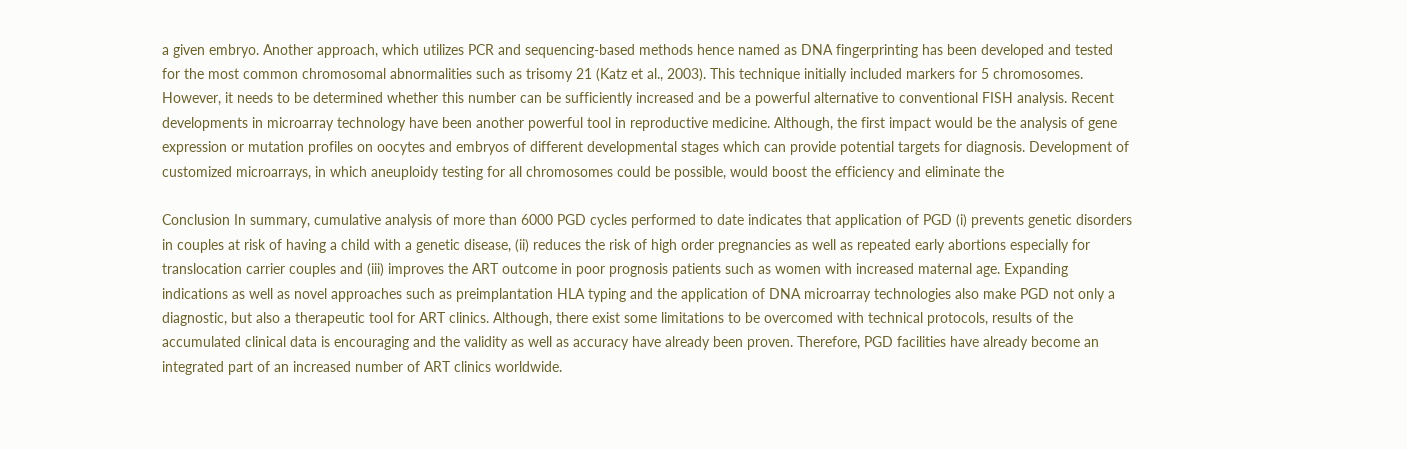a given embryo. Another approach, which utilizes PCR and sequencing-based methods hence named as DNA fingerprinting has been developed and tested for the most common chromosomal abnormalities such as trisomy 21 (Katz et al., 2003). This technique initially included markers for 5 chromosomes. However, it needs to be determined whether this number can be sufficiently increased and be a powerful alternative to conventional FISH analysis. Recent developments in microarray technology have been another powerful tool in reproductive medicine. Although, the first impact would be the analysis of gene expression or mutation profiles on oocytes and embryos of different developmental stages which can provide potential targets for diagnosis. Development of customized microarrays, in which aneuploidy testing for all chromosomes could be possible, would boost the efficiency and eliminate the

Conclusion In summary, cumulative analysis of more than 6000 PGD cycles performed to date indicates that application of PGD (i) prevents genetic disorders in couples at risk of having a child with a genetic disease, (ii) reduces the risk of high order pregnancies as well as repeated early abortions especially for translocation carrier couples and (iii) improves the ART outcome in poor prognosis patients such as women with increased maternal age. Expanding indications as well as novel approaches such as preimplantation HLA typing and the application of DNA microarray technologies also make PGD not only a diagnostic, but also a therapeutic tool for ART clinics. Although, there exist some limitations to be overcomed with technical protocols, results of the accumulated clinical data is encouraging and the validity as well as accuracy have already been proven. Therefore, PGD facilities have already become an integrated part of an increased number of ART clinics worldwide.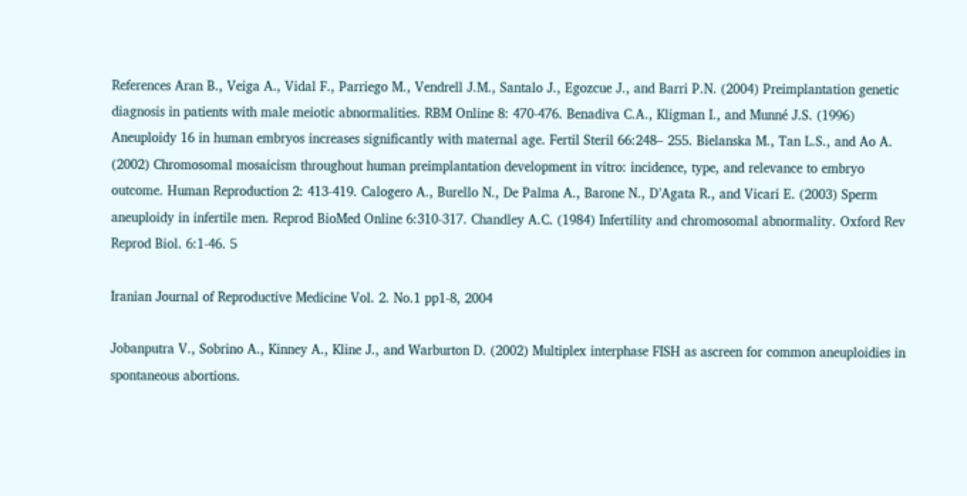References Aran B., Veiga A., Vidal F., Parriego M., Vendrell J.M., Santalo J., Egozcue J., and Barri P.N. (2004) Preimplantation genetic diagnosis in patients with male meiotic abnormalities. RBM Online 8: 470-476. Benadiva C.A., Kligman I., and Munné J.S. (1996) Aneuploidy 16 in human embryos increases significantly with maternal age. Fertil Steril 66:248– 255. Bielanska M., Tan L.S., and Ao A. (2002) Chromosomal mosaicism throughout human preimplantation development in vitro: incidence, type, and relevance to embryo outcome. Human Reproduction 2: 413-419. Calogero A., Burello N., De Palma A., Barone N., D’Agata R., and Vicari E. (2003) Sperm aneuploidy in infertile men. Reprod BioMed Online 6:310-317. Chandley A.C. (1984) Infertility and chromosomal abnormality. Oxford Rev Reprod Biol. 6:1-46. 5

Iranian Journal of Reproductive Medicine Vol. 2. No.1 pp1-8, 2004

Jobanputra V., Sobrino A., Kinney A., Kline J., and Warburton D. (2002) Multiplex interphase FISH as ascreen for common aneuploidies in spontaneous abortions.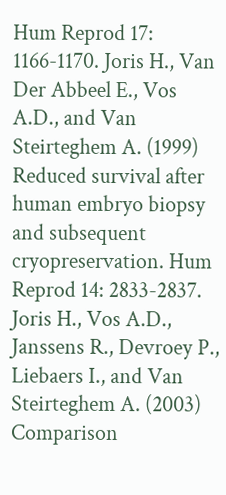Hum Reprod 17: 1166-1170. Joris H., Van Der Abbeel E., Vos A.D., and Van Steirteghem A. (1999) Reduced survival after human embryo biopsy and subsequent cryopreservation. Hum Reprod 14: 2833-2837. Joris H., Vos A.D., Janssens R., Devroey P., Liebaers I., and Van Steirteghem A. (2003) Comparison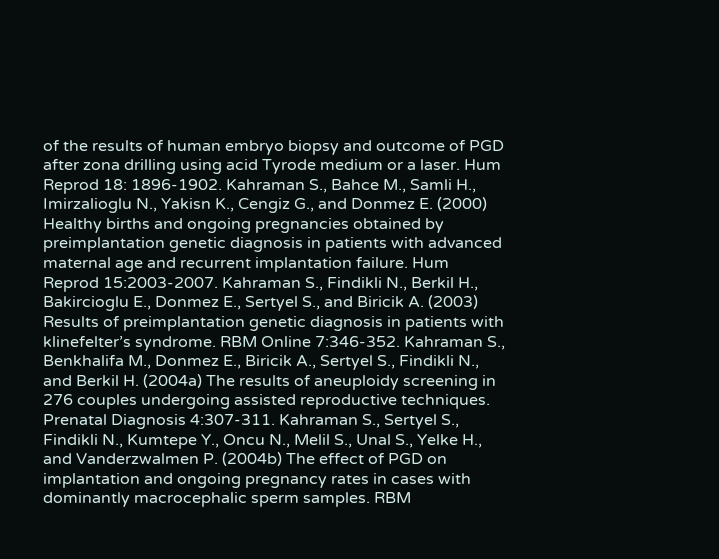of the results of human embryo biopsy and outcome of PGD after zona drilling using acid Tyrode medium or a laser. Hum Reprod 18: 1896-1902. Kahraman S., Bahce M., Samli H., Imirzalioglu N., Yakisn K., Cengiz G., and Donmez E. (2000) Healthy births and ongoing pregnancies obtained by preimplantation genetic diagnosis in patients with advanced maternal age and recurrent implantation failure. Hum Reprod 15:2003-2007. Kahraman S., Findikli N., Berkil H., Bakircioglu E., Donmez E., Sertyel S., and Biricik A. (2003) Results of preimplantation genetic diagnosis in patients with klinefelter’s syndrome. RBM Online 7:346-352. Kahraman S., Benkhalifa M., Donmez E., Biricik A., Sertyel S., Findikli N., and Berkil H. (2004a) The results of aneuploidy screening in 276 couples undergoing assisted reproductive techniques. Prenatal Diagnosis 4:307-311. Kahraman S., Sertyel S., Findikli N., Kumtepe Y., Oncu N., Melil S., Unal S., Yelke H., and Vanderzwalmen P. (2004b) The effect of PGD on implantation and ongoing pregnancy rates in cases with dominantly macrocephalic sperm samples. RBM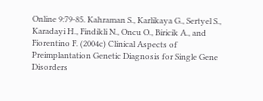Online 9:79-85. Kahraman S., Karlikaya G., Sertyel S., Karadayi H., Findikli N., Oncu O., Biricik A., and Fiorentino F. (2004c) Clinical Aspects of Preimplantation Genetic Diagnosis for Single Gene Disorders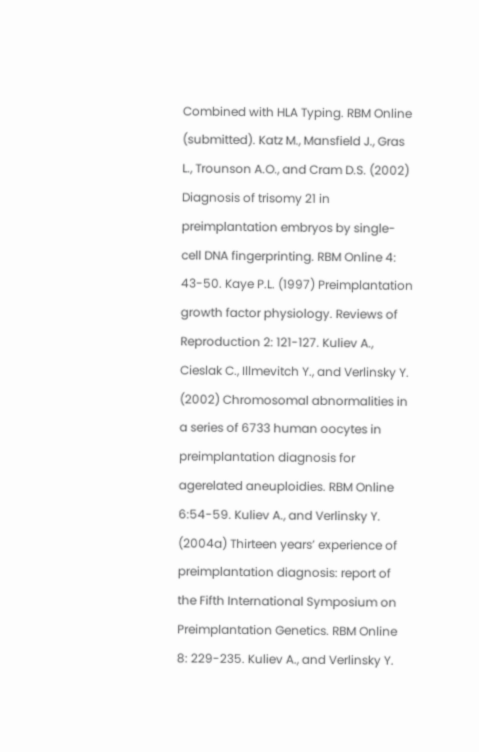Combined with HLA Typing. RBM Online (submitted). Katz M., Mansfield J., Gras L., Trounson A.O., and Cram D.S. (2002) Diagnosis of trisomy 21 in preimplantation embryos by single- cell DNA fingerprinting. RBM Online 4: 43-50. Kaye P.L. (1997) Preimplantation growth factor physiology. Reviews of Reproduction 2: 121-127. Kuliev A., Cieslak C., Illmevitch Y., and Verlinsky Y. (2002) Chromosomal abnormalities in a series of 6733 human oocytes in preimplantation diagnosis for agerelated aneuploidies. RBM Online 6:54-59. Kuliev A., and Verlinsky Y. (2004a) Thirteen years’ experience of preimplantation diagnosis: report of the Fifth International Symposium on Preimplantation Genetics. RBM Online 8: 229-235. Kuliev A., and Verlinsky Y.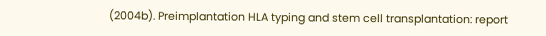(2004b). Preimplantation HLA typing and stem cell transplantation: report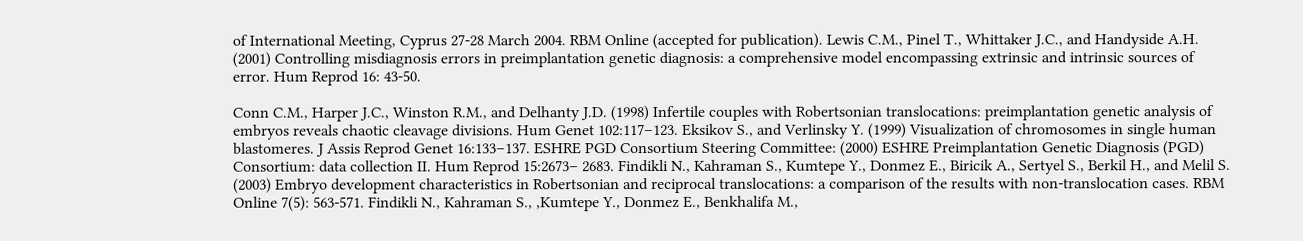of International Meeting, Cyprus 27-28 March 2004. RBM Online (accepted for publication). Lewis C.M., Pinel T., Whittaker J.C., and Handyside A.H. (2001) Controlling misdiagnosis errors in preimplantation genetic diagnosis: a comprehensive model encompassing extrinsic and intrinsic sources of error. Hum Reprod 16: 43-50.

Conn C.M., Harper J.C., Winston R.M., and Delhanty J.D. (1998) Infertile couples with Robertsonian translocations: preimplantation genetic analysis of embryos reveals chaotic cleavage divisions. Hum Genet 102:117–123. Eksikov S., and Verlinsky Y. (1999) Visualization of chromosomes in single human blastomeres. J Assis Reprod Genet 16:133–137. ESHRE PGD Consortium Steering Committee: (2000) ESHRE Preimplantation Genetic Diagnosis (PGD) Consortium: data collection II. Hum Reprod 15:2673– 2683. Findikli N., Kahraman S., Kumtepe Y., Donmez E., Biricik A., Sertyel S., Berkil H., and Melil S. (2003) Embryo development characteristics in Robertsonian and reciprocal translocations: a comparison of the results with non-translocation cases. RBM Online 7(5): 563-571. Findikli N., Kahraman S., ,Kumtepe Y., Donmez E., Benkhalifa M.,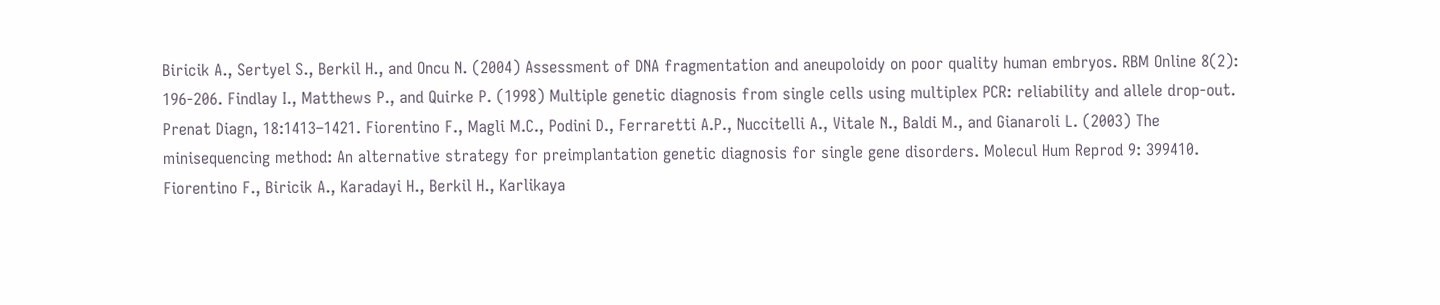Biricik A., Sertyel S., Berkil H., and Oncu N. (2004) Assessment of DNA fragmentation and aneupoloidy on poor quality human embryos. RBM Online 8(2): 196-206. Findlay I., Matthews P., and Quirke P. (1998) Multiple genetic diagnosis from single cells using multiplex PCR: reliability and allele drop-out. Prenat Diagn, 18:1413–1421. Fiorentino F., Magli M.C., Podini D., Ferraretti A.P., Nuccitelli A., Vitale N., Baldi M., and Gianaroli L. (2003) The minisequencing method: An alternative strategy for preimplantation genetic diagnosis for single gene disorders. Molecul Hum Reprod 9: 399410. Fiorentino F., Biricik A., Karadayi H., Berkil H., Karlikaya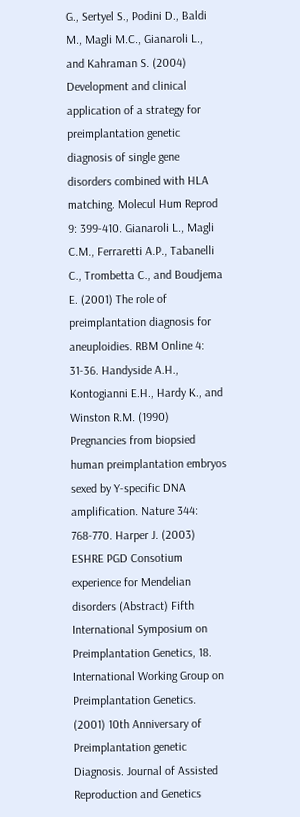G., Sertyel S., Podini D., Baldi M., Magli M.C., Gianaroli L., and Kahraman S. (2004) Development and clinical application of a strategy for preimplantation genetic diagnosis of single gene disorders combined with HLA matching. Molecul Hum Reprod 9: 399-410. Gianaroli L., Magli C.M., Ferraretti A.P., Tabanelli C., Trombetta C., and Boudjema E. (2001) The role of preimplantation diagnosis for aneuploidies. RBM Online 4: 31-36. Handyside A.H., Kontogianni E.H., Hardy K., and Winston R.M. (1990) Pregnancies from biopsied human preimplantation embryos sexed by Y-specific DNA amplification. Nature 344: 768-770. Harper J. (2003) ESHRE PGD Consotium experience for Mendelian disorders (Abstract) Fifth International Symposium on Preimplantation Genetics, 18. International Working Group on Preimplantation Genetics. (2001) 10th Anniversary of Preimplantation genetic Diagnosis. Journal of Assisted Reproduction and Genetics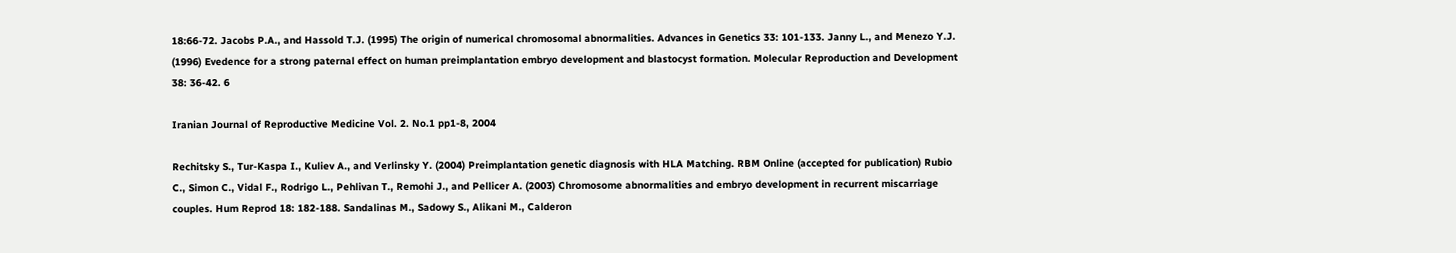18:66-72. Jacobs P.A., and Hassold T.J. (1995) The origin of numerical chromosomal abnormalities. Advances in Genetics 33: 101-133. Janny L., and Menezo Y.J. (1996) Evedence for a strong paternal effect on human preimplantation embryo development and blastocyst formation. Molecular Reproduction and Development 38: 36-42. 6

Iranian Journal of Reproductive Medicine Vol. 2. No.1 pp1-8, 2004

Rechitsky S., Tur-Kaspa I., Kuliev A., and Verlinsky Y. (2004) Preimplantation genetic diagnosis with HLA Matching. RBM Online (accepted for publication) Rubio C., Simon C., Vidal F., Rodrigo L., Pehlivan T., Remohi J., and Pellicer A. (2003) Chromosome abnormalities and embryo development in recurrent miscarriage couples. Hum Reprod 18: 182-188. Sandalinas M., Sadowy S., Alikani M., Calderon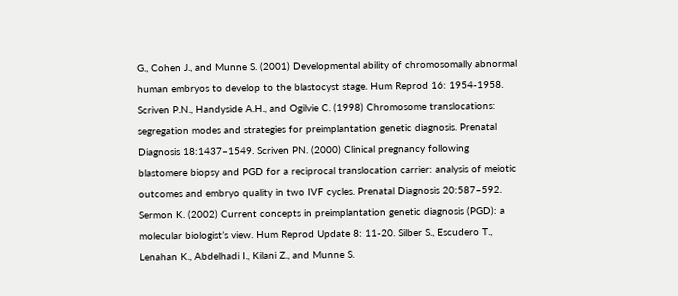G., Cohen J., and Munne S. (2001) Developmental ability of chromosomally abnormal human embryos to develop to the blastocyst stage. Hum Reprod 16: 1954-1958. Scriven P.N., Handyside A.H., and Ogilvie C. (1998) Chromosome translocations: segregation modes and strategies for preimplantation genetic diagnosis. Prenatal Diagnosis 18:1437–1549. Scriven PN. (2000) Clinical pregnancy following blastomere biopsy and PGD for a reciprocal translocation carrier: analysis of meiotic outcomes and embryo quality in two IVF cycles. Prenatal Diagnosis 20:587–592. Sermon K. (2002) Current concepts in preimplantation genetic diagnosis (PGD): a molecular biologist’s view. Hum Reprod Update 8: 11-20. Silber S., Escudero T., Lenahan K., Abdelhadi I., Kilani Z., and Munne S.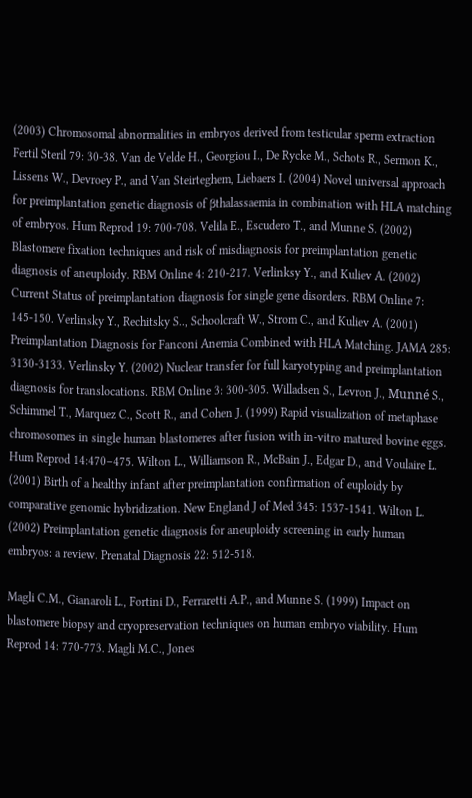(2003) Chromosomal abnormalities in embryos derived from testicular sperm extraction Fertil Steril 79: 30-38. Van de Velde H., Georgiou I., De Rycke M., Schots R., Sermon K., Lissens W., Devroey P., and Van Steirteghem, Liebaers I. (2004) Novel universal approach for preimplantation genetic diagnosis of βthalassaemia in combination with HLA matching of embryos. Hum Reprod 19: 700-708. Velila E., Escudero T., and Munne S. (2002) Blastomere fixation techniques and risk of misdiagnosis for preimplantation genetic diagnosis of aneuploidy. RBM Online 4: 210-217. Verlinksy Y., and Kuliev A. (2002) Current Status of preimplantation diagnosis for single gene disorders. RBM Online 7: 145-150. Verlinsky Y., Rechitsky S.., Schoolcraft W., Strom C., and Kuliev A. (2001) Preimplantation Diagnosis for Fanconi Anemia Combined with HLA Matching. JAMA 285: 3130-3133. Verlinsky Y. (2002) Nuclear transfer for full karyotyping and preimplantation diagnosis for translocations. RBM Online 3: 300-305. Willadsen S., Levron J., Munné S., Schimmel T., Marquez C., Scott R., and Cohen J. (1999) Rapid visualization of metaphase chromosomes in single human blastomeres after fusion with in-vitro matured bovine eggs. Hum Reprod 14:470–475. Wilton L., Williamson R., McBain J., Edgar D., and Voulaire L. (2001) Birth of a healthy infant after preimplantation confirmation of euploidy by comparative genomic hybridization. New England J of Med 345: 1537-1541. Wilton L. (2002) Preimplantation genetic diagnosis for aneuploidy screening in early human embryos: a review. Prenatal Diagnosis 22: 512-518.

Magli C.M., Gianaroli L., Fortini D., Ferraretti A.P., and Munne S. (1999) Impact on blastomere biopsy and cryopreservation techniques on human embryo viability. Hum Reprod 14: 770-773. Magli M.C., Jones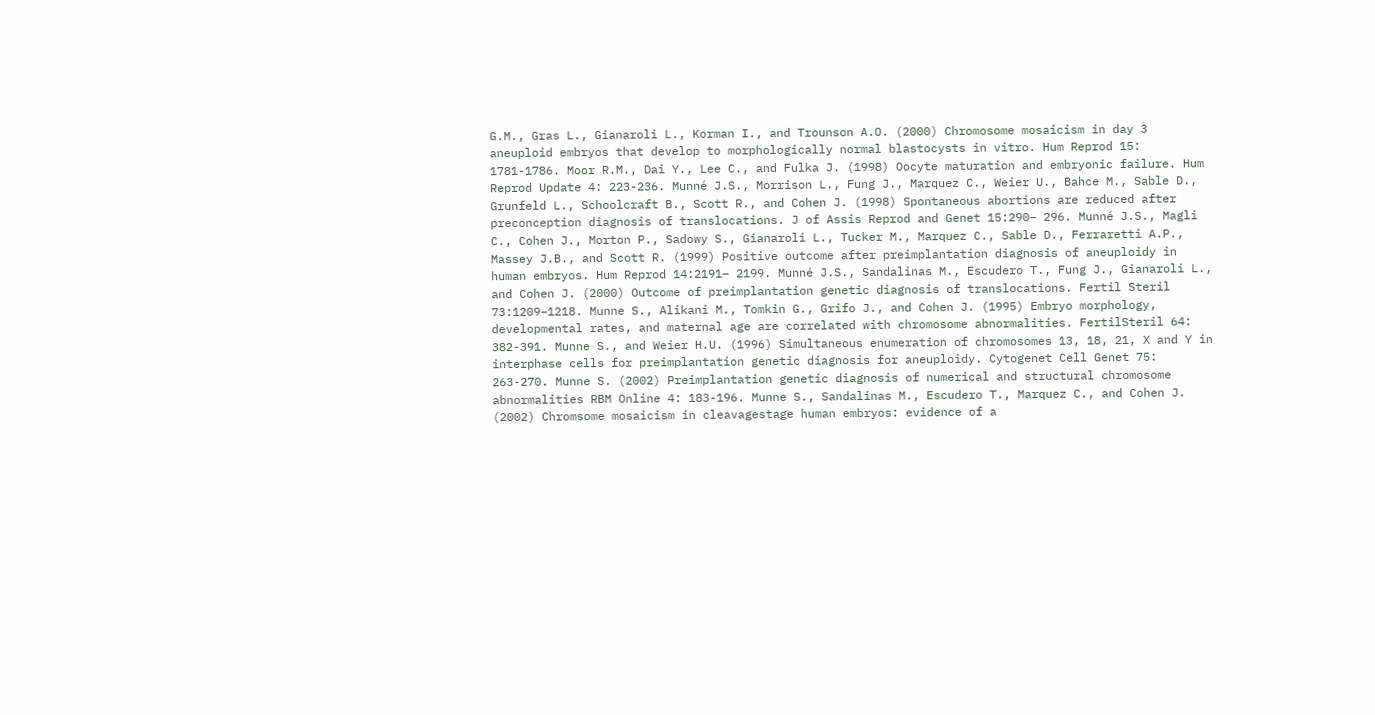G.M., Gras L., Gianaroli L., Korman I., and Trounson A.O. (2000) Chromosome mosaicism in day 3 aneuploid embryos that develop to morphologically normal blastocysts in vitro. Hum Reprod 15: 1781-1786. Moor R.M., Dai Y., Lee C., and Fulka J. (1998) Oocyte maturation and embryonic failure. Hum Reprod Update 4: 223-236. Munné J.S., Morrison L., Fung J., Marquez C., Weier U., Bahce M., Sable D., Grunfeld L., Schoolcraft B., Scott R., and Cohen J. (1998) Spontaneous abortions are reduced after preconception diagnosis of translocations. J of Assis Reprod and Genet 15:290– 296. Munné J.S., Magli C., Cohen J., Morton P., Sadowy S., Gianaroli L., Tucker M., Marquez C., Sable D., Ferraretti A.P., Massey J.B., and Scott R. (1999) Positive outcome after preimplantation diagnosis of aneuploidy in human embryos. Hum Reprod 14:2191– 2199. Munné J.S., Sandalinas M., Escudero T., Fung J., Gianaroli L., and Cohen J. (2000) Outcome of preimplantation genetic diagnosis of translocations. Fertil Steril 73:1209–1218. Munne S., Alikani M., Tomkin G., Grifo J., and Cohen J. (1995) Embryo morphology, developmental rates, and maternal age are correlated with chromosome abnormalities. FertilSteril 64: 382-391. Munne S., and Weier H.U. (1996) Simultaneous enumeration of chromosomes 13, 18, 21, X and Y in interphase cells for preimplantation genetic diagnosis for aneuploidy. Cytogenet Cell Genet 75: 263-270. Munne S. (2002) Preimplantation genetic diagnosis of numerical and structural chromosome abnormalities RBM Online 4: 183-196. Munne S., Sandalinas M., Escudero T., Marquez C., and Cohen J. (2002) Chromsome mosaicism in cleavagestage human embryos: evidence of a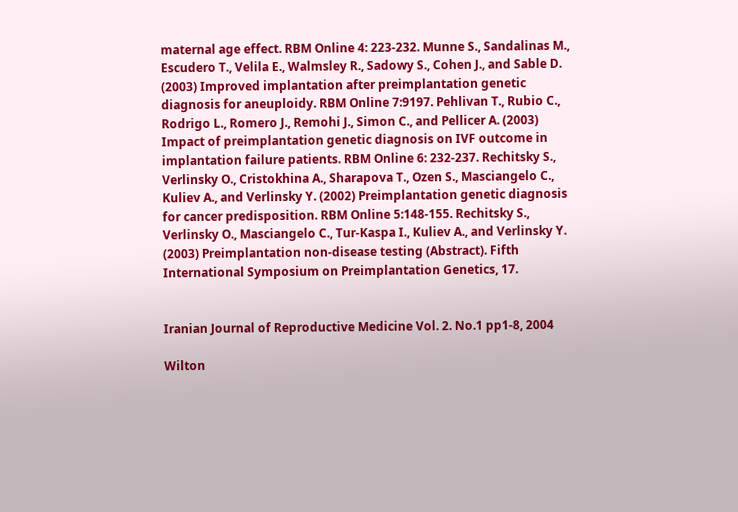maternal age effect. RBM Online 4: 223-232. Munne S., Sandalinas M., Escudero T., Velila E., Walmsley R., Sadowy S., Cohen J., and Sable D. (2003) Improved implantation after preimplantation genetic diagnosis for aneuploidy. RBM Online 7:9197. Pehlivan T., Rubio C., Rodrigo L., Romero J., Remohi J., Simon C., and Pellicer A. (2003) Impact of preimplantation genetic diagnosis on IVF outcome in implantation failure patients. RBM Online 6: 232-237. Rechitsky S., Verlinsky O., Cristokhina A., Sharapova T., Ozen S., Masciangelo C., Kuliev A., and Verlinsky Y. (2002) Preimplantation genetic diagnosis for cancer predisposition. RBM Online 5:148-155. Rechitsky S., Verlinsky O., Masciangelo C., Tur-Kaspa I., Kuliev A., and Verlinsky Y. (2003) Preimplantation non-disease testing (Abstract). Fifth International Symposium on Preimplantation Genetics, 17.


Iranian Journal of Reproductive Medicine Vol. 2. No.1 pp1-8, 2004

Wilton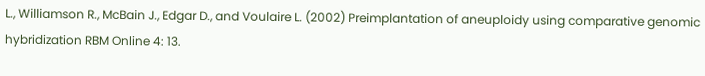L., Williamson R., McBain J., Edgar D., and Voulaire L. (2002) Preimplantation of aneuploidy using comparative genomic hybridization RBM Online 4: 13.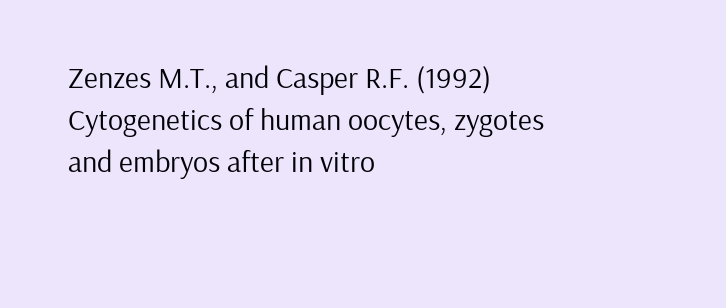Zenzes M.T., and Casper R.F. (1992) Cytogenetics of human oocytes, zygotes and embryos after in vitro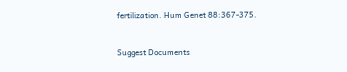fertilization. Hum Genet 88:367-375.


Suggest Documents